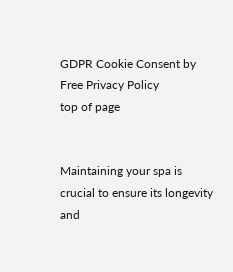GDPR Cookie Consent by Free Privacy Policy
top of page


Maintaining your spa is crucial to ensure its longevity and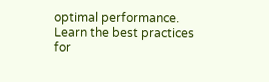optimal performance. Learn the best practices for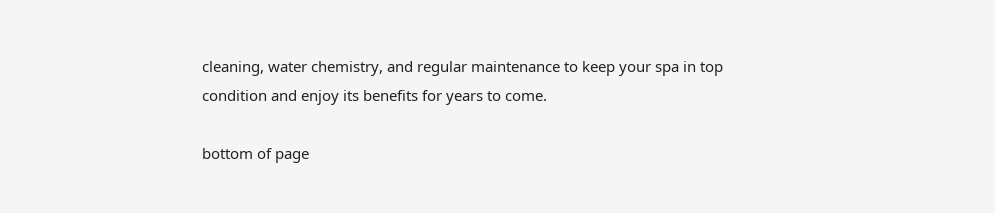cleaning, water chemistry, and regular maintenance to keep your spa in top condition and enjoy its benefits for years to come.

bottom of page